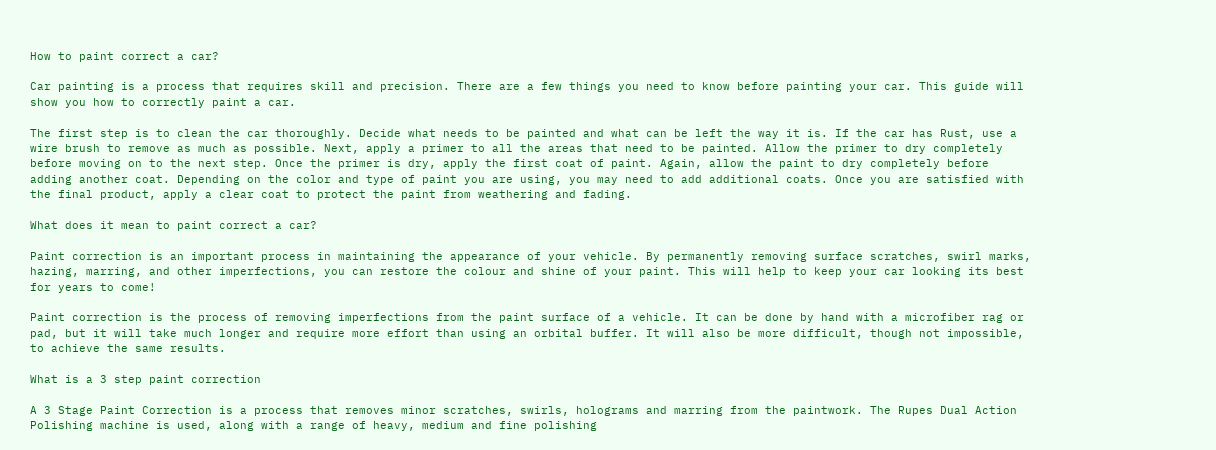How to paint correct a car?

Car painting is a process that requires skill and precision. There are a few things you need to know before painting your car. This guide will show you how to correctly paint a car.

The first step is to clean the car thoroughly. Decide what needs to be painted and what can be left the way it is. If the car has Rust, use a wire brush to remove as much as possible. Next, apply a primer to all the areas that need to be painted. Allow the primer to dry completely before moving on to the next step. Once the primer is dry, apply the first coat of paint. Again, allow the paint to dry completely before adding another coat. Depending on the color and type of paint you are using, you may need to add additional coats. Once you are satisfied with the final product, apply a clear coat to protect the paint from weathering and fading.

What does it mean to paint correct a car?

Paint correction is an important process in maintaining the appearance of your vehicle. By permanently removing surface scratches, swirl marks, hazing, marring, and other imperfections, you can restore the colour and shine of your paint. This will help to keep your car looking its best for years to come!

Paint correction is the process of removing imperfections from the paint surface of a vehicle. It can be done by hand with a microfiber rag or pad, but it will take much longer and require more effort than using an orbital buffer. It will also be more difficult, though not impossible, to achieve the same results.

What is a 3 step paint correction

A 3 Stage Paint Correction is a process that removes minor scratches, swirls, holograms and marring from the paintwork. The Rupes Dual Action Polishing machine is used, along with a range of heavy, medium and fine polishing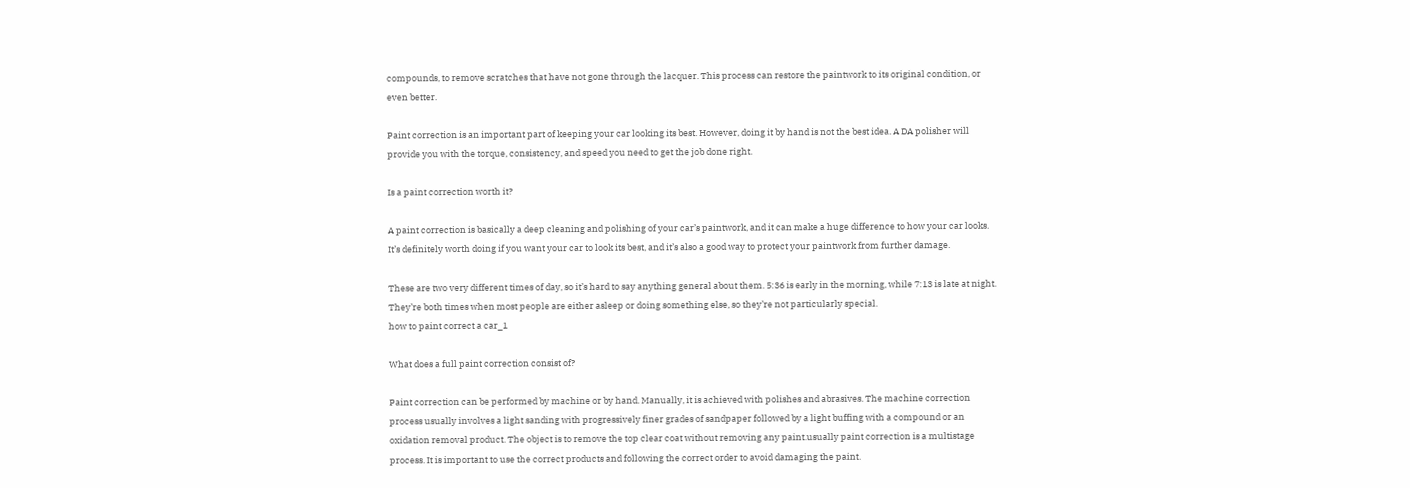compounds, to remove scratches that have not gone through the lacquer. This process can restore the paintwork to its original condition, or even better.

Paint correction is an important part of keeping your car looking its best. However, doing it by hand is not the best idea. A DA polisher will provide you with the torque, consistency, and speed you need to get the job done right.

Is a paint correction worth it?

A paint correction is basically a deep cleaning and polishing of your car’s paintwork, and it can make a huge difference to how your car looks. It’s definitely worth doing if you want your car to look its best, and it’s also a good way to protect your paintwork from further damage.

These are two very different times of day, so it’s hard to say anything general about them. 5:36 is early in the morning, while 7:13 is late at night. They’re both times when most people are either asleep or doing something else, so they’re not particularly special.
how to paint correct a car_1

What does a full paint correction consist of?

Paint correction can be performed by machine or by hand. Manually, it is achieved with polishes and abrasives. The machine correction process usually involves a light sanding with progressively finer grades of sandpaper followed by a light buffing with a compound or an oxidation removal product. The object is to remove the top clear coat without removing any paint.usually paint correction is a multistage process. It is important to use the correct products and following the correct order to avoid damaging the paint.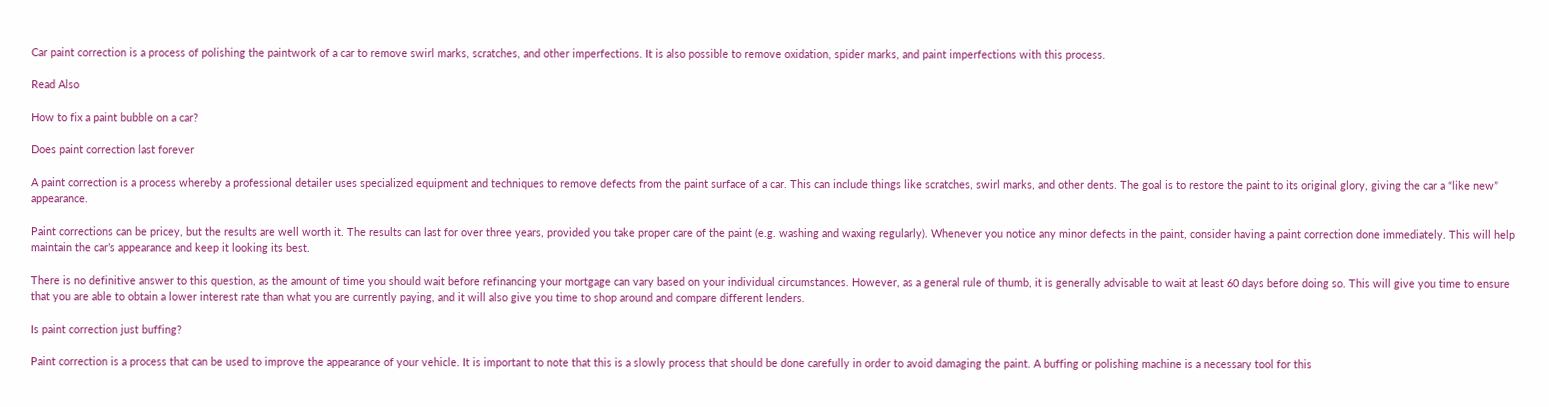Car paint correction is a process of polishing the paintwork of a car to remove swirl marks, scratches, and other imperfections. It is also possible to remove oxidation, spider marks, and paint imperfections with this process.

Read Also

How to fix a paint bubble on a car?

Does paint correction last forever

A paint correction is a process whereby a professional detailer uses specialized equipment and techniques to remove defects from the paint surface of a car. This can include things like scratches, swirl marks, and other dents. The goal is to restore the paint to its original glory, giving the car a “like new” appearance.

Paint corrections can be pricey, but the results are well worth it. The results can last for over three years, provided you take proper care of the paint (e.g. washing and waxing regularly). Whenever you notice any minor defects in the paint, consider having a paint correction done immediately. This will help maintain the car’s appearance and keep it looking its best.

There is no definitive answer to this question, as the amount of time you should wait before refinancing your mortgage can vary based on your individual circumstances. However, as a general rule of thumb, it is generally advisable to wait at least 60 days before doing so. This will give you time to ensure that you are able to obtain a lower interest rate than what you are currently paying, and it will also give you time to shop around and compare different lenders.

Is paint correction just buffing?

Paint correction is a process that can be used to improve the appearance of your vehicle. It is important to note that this is a slowly process that should be done carefully in order to avoid damaging the paint. A buffing or polishing machine is a necessary tool for this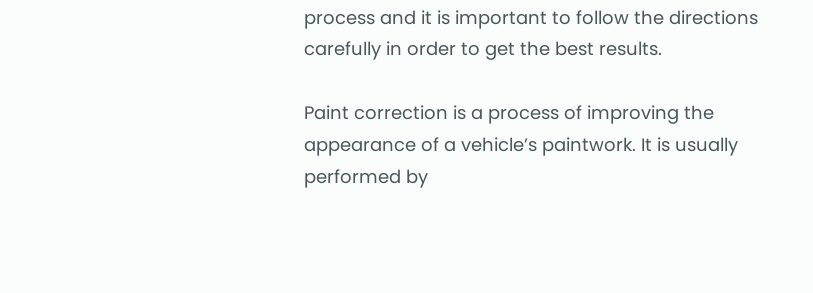process and it is important to follow the directions carefully in order to get the best results.

Paint correction is a process of improving the appearance of a vehicle’s paintwork. It is usually performed by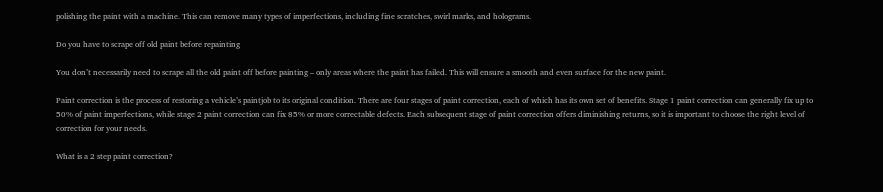polishing the paint with a machine. This can remove many types of imperfections, including fine scratches, swirl marks, and holograms.

Do you have to scrape off old paint before repainting

You don’t necessarily need to scrape all the old paint off before painting – only areas where the paint has failed. This will ensure a smooth and even surface for the new paint.

Paint correction is the process of restoring a vehicle’s paintjob to its original condition. There are four stages of paint correction, each of which has its own set of benefits. Stage 1 paint correction can generally fix up to 50% of paint imperfections, while stage 2 paint correction can fix 85% or more correctable defects. Each subsequent stage of paint correction offers diminishing returns, so it is important to choose the right level of correction for your needs.

What is a 2 step paint correction?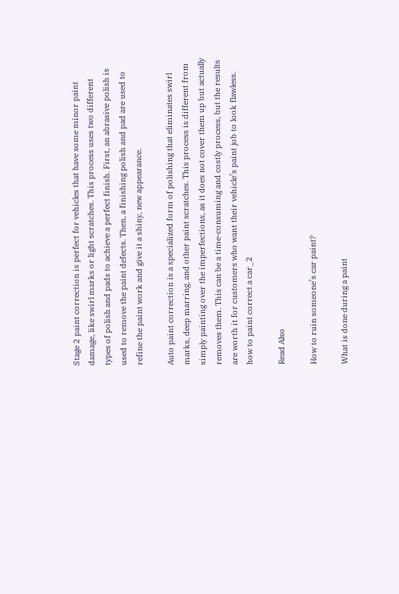Stage 2 paint correction is perfect for vehicles that have some minor paint damage, like swirl marks or light scratches. This process uses two different types of polish and pads to achieve a perfect finish. First, an abrasive polish is used to remove the paint defects. Then, a finishing polish and pad are used to refine the paint work and give it a shiny, new appearance.

Auto paint correction is a specialized form of polishing that eliminates swirl marks, deep marring, and other paint scratches. This process is different from simply painting over the imperfections, as it does not cover them up but actually removes them. This can be a time-consuming and costly process, but the results are worth it for customers who want their vehicle’s paint job to look flawless.
how to paint correct a car_2

Read Also

How to ruin someone’s car paint?

What is done during a paint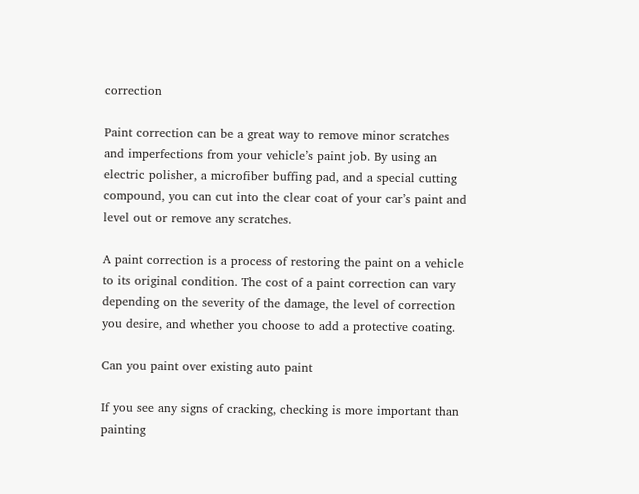correction

Paint correction can be a great way to remove minor scratches and imperfections from your vehicle’s paint job. By using an electric polisher, a microfiber buffing pad, and a special cutting compound, you can cut into the clear coat of your car’s paint and level out or remove any scratches.

A paint correction is a process of restoring the paint on a vehicle to its original condition. The cost of a paint correction can vary depending on the severity of the damage, the level of correction you desire, and whether you choose to add a protective coating.

Can you paint over existing auto paint

If you see any signs of cracking, checking is more important than painting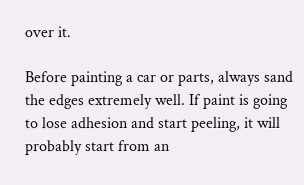over it.

Before painting a car or parts, always sand the edges extremely well. If paint is going to lose adhesion and start peeling, it will probably start from an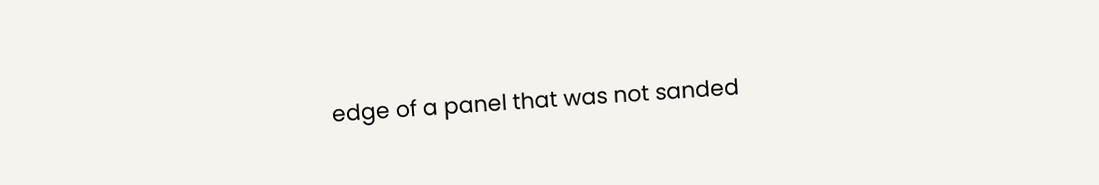edge of a panel that was not sanded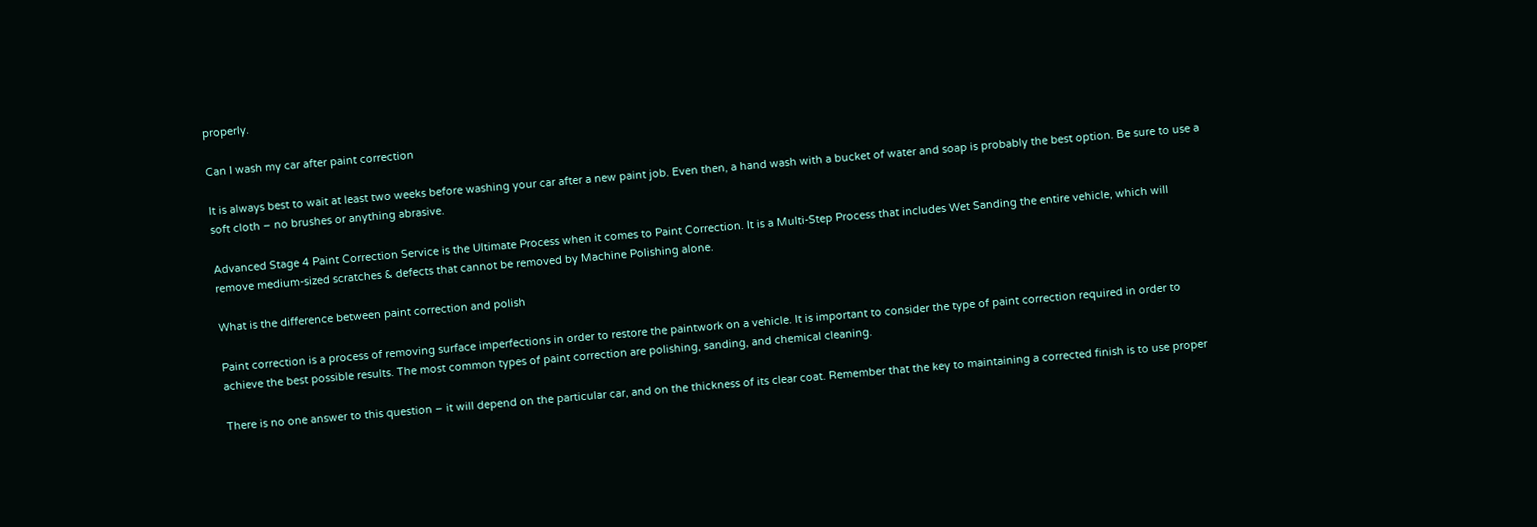properly.

Can I wash my car after paint correction

It is always best to wait at least two weeks before washing your car after a new paint job. Even then, a hand wash with a bucket of water and soap is probably the best option. Be sure to use a soft cloth – no brushes or anything abrasive.

Advanced Stage 4 Paint Correction Service is the Ultimate Process when it comes to Paint Correction. It is a Multi-Step Process that includes Wet Sanding the entire vehicle, which will remove medium-sized scratches & defects that cannot be removed by Machine Polishing alone.

What is the difference between paint correction and polish

Paint correction is a process of removing surface imperfections in order to restore the paintwork on a vehicle. It is important to consider the type of paint correction required in order to achieve the best possible results. The most common types of paint correction are polishing, sanding, and chemical cleaning.

There is no one answer to this question – it will depend on the particular car, and on the thickness of its clear coat. Remember that the key to maintaining a corrected finish is to use proper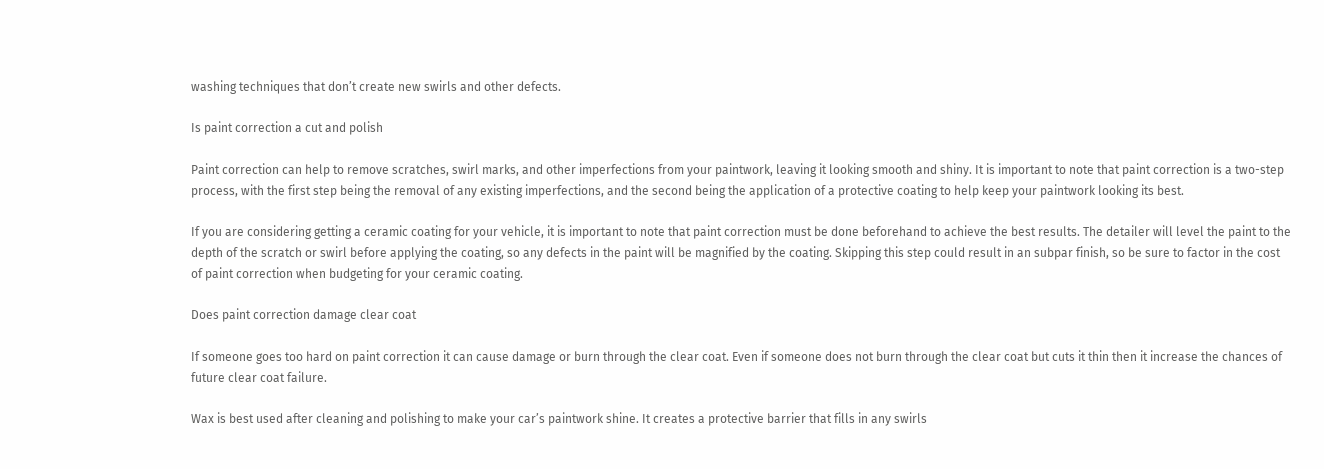washing techniques that don’t create new swirls and other defects.

Is paint correction a cut and polish

Paint correction can help to remove scratches, swirl marks, and other imperfections from your paintwork, leaving it looking smooth and shiny. It is important to note that paint correction is a two-step process, with the first step being the removal of any existing imperfections, and the second being the application of a protective coating to help keep your paintwork looking its best.

If you are considering getting a ceramic coating for your vehicle, it is important to note that paint correction must be done beforehand to achieve the best results. The detailer will level the paint to the depth of the scratch or swirl before applying the coating, so any defects in the paint will be magnified by the coating. Skipping this step could result in an subpar finish, so be sure to factor in the cost of paint correction when budgeting for your ceramic coating.

Does paint correction damage clear coat

If someone goes too hard on paint correction it can cause damage or burn through the clear coat. Even if someone does not burn through the clear coat but cuts it thin then it increase the chances of future clear coat failure.

Wax is best used after cleaning and polishing to make your car’s paintwork shine. It creates a protective barrier that fills in any swirls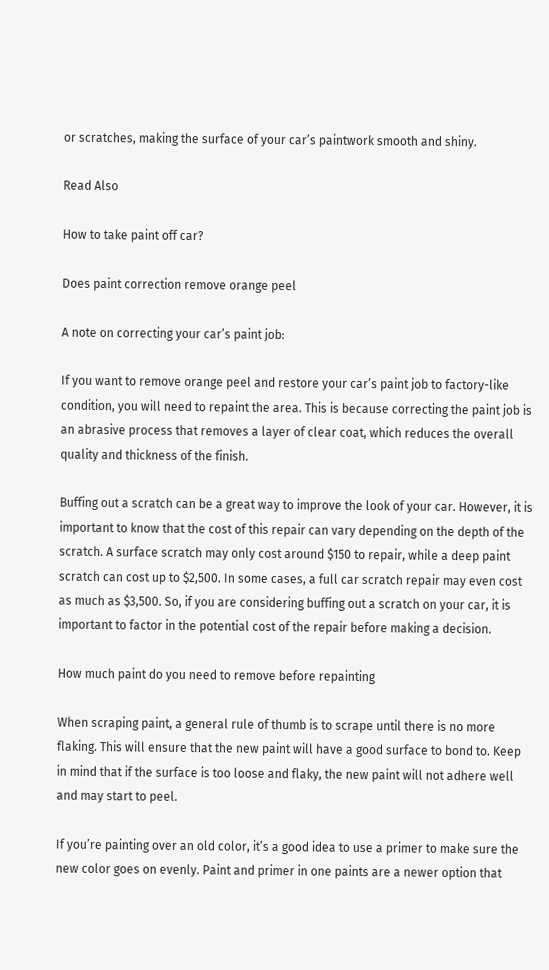or scratches, making the surface of your car’s paintwork smooth and shiny.

Read Also

How to take paint off car?

Does paint correction remove orange peel

A note on correcting your car’s paint job:

If you want to remove orange peel and restore your car’s paint job to factory-like condition, you will need to repaint the area. This is because correcting the paint job is an abrasive process that removes a layer of clear coat, which reduces the overall quality and thickness of the finish.

Buffing out a scratch can be a great way to improve the look of your car. However, it is important to know that the cost of this repair can vary depending on the depth of the scratch. A surface scratch may only cost around $150 to repair, while a deep paint scratch can cost up to $2,500. In some cases, a full car scratch repair may even cost as much as $3,500. So, if you are considering buffing out a scratch on your car, it is important to factor in the potential cost of the repair before making a decision.

How much paint do you need to remove before repainting

When scraping paint, a general rule of thumb is to scrape until there is no more flaking. This will ensure that the new paint will have a good surface to bond to. Keep in mind that if the surface is too loose and flaky, the new paint will not adhere well and may start to peel.

If you’re painting over an old color, it’s a good idea to use a primer to make sure the new color goes on evenly. Paint and primer in one paints are a newer option that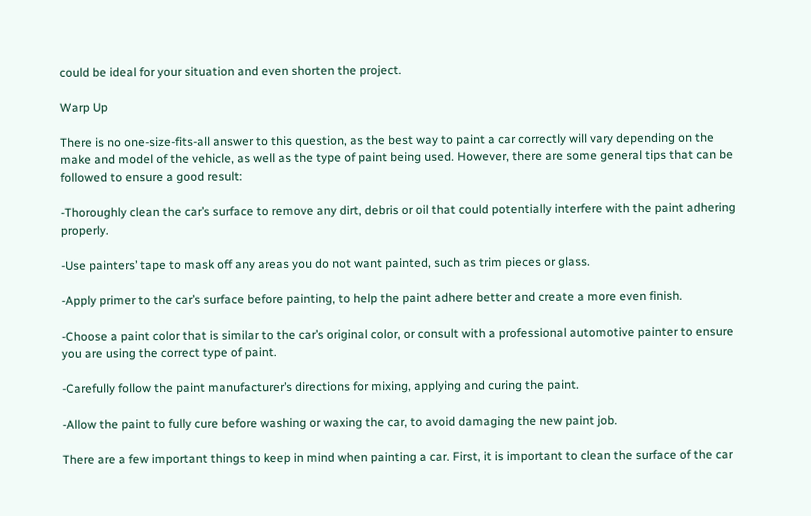could be ideal for your situation and even shorten the project.

Warp Up

There is no one-size-fits-all answer to this question, as the best way to paint a car correctly will vary depending on the make and model of the vehicle, as well as the type of paint being used. However, there are some general tips that can be followed to ensure a good result:

-Thoroughly clean the car’s surface to remove any dirt, debris or oil that could potentially interfere with the paint adhering properly.

-Use painters’ tape to mask off any areas you do not want painted, such as trim pieces or glass.

-Apply primer to the car’s surface before painting, to help the paint adhere better and create a more even finish.

-Choose a paint color that is similar to the car’s original color, or consult with a professional automotive painter to ensure you are using the correct type of paint.

-Carefully follow the paint manufacturer’s directions for mixing, applying and curing the paint.

-Allow the paint to fully cure before washing or waxing the car, to avoid damaging the new paint job.

There are a few important things to keep in mind when painting a car. First, it is important to clean the surface of the car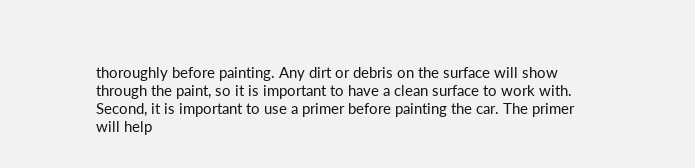thoroughly before painting. Any dirt or debris on the surface will show through the paint, so it is important to have a clean surface to work with. Second, it is important to use a primer before painting the car. The primer will help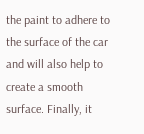the paint to adhere to the surface of the car and will also help to create a smooth surface. Finally, it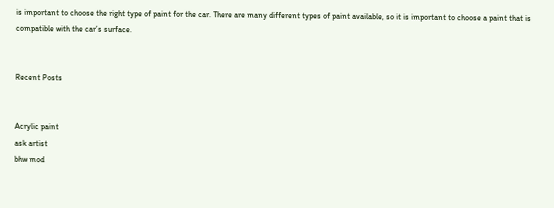is important to choose the right type of paint for the car. There are many different types of paint available, so it is important to choose a paint that is compatible with the car’s surface.


Recent Posts


Acrylic paint
ask artist
bhw mod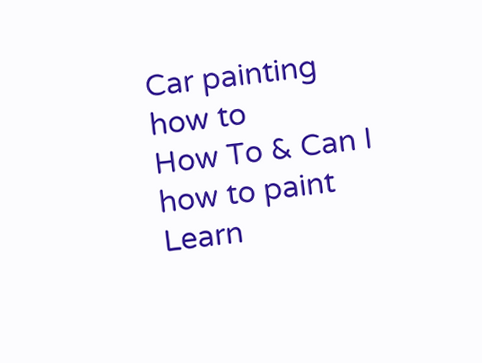Car painting
how to
How To & Can I
how to paint
Learn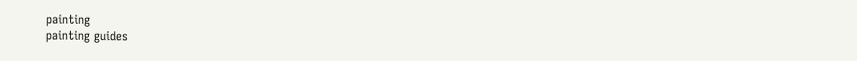painting
painting guides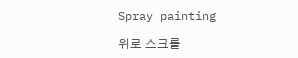Spray painting

위로 스크롤